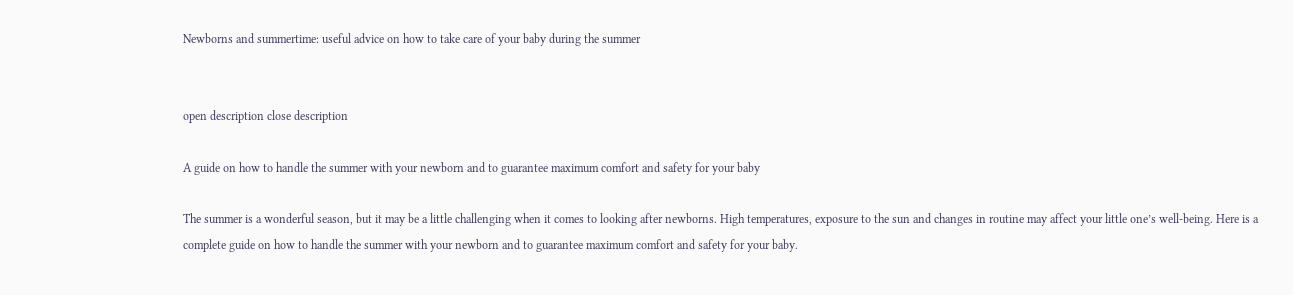Newborns and summertime: useful advice on how to take care of your baby during the summer


open description close description

A guide on how to handle the summer with your newborn and to guarantee maximum comfort and safety for your baby

The summer is a wonderful season, but it may be a little challenging when it comes to looking after newborns. High temperatures, exposure to the sun and changes in routine may affect your little one’s well-being. Here is a complete guide on how to handle the summer with your newborn and to guarantee maximum comfort and safety for your baby.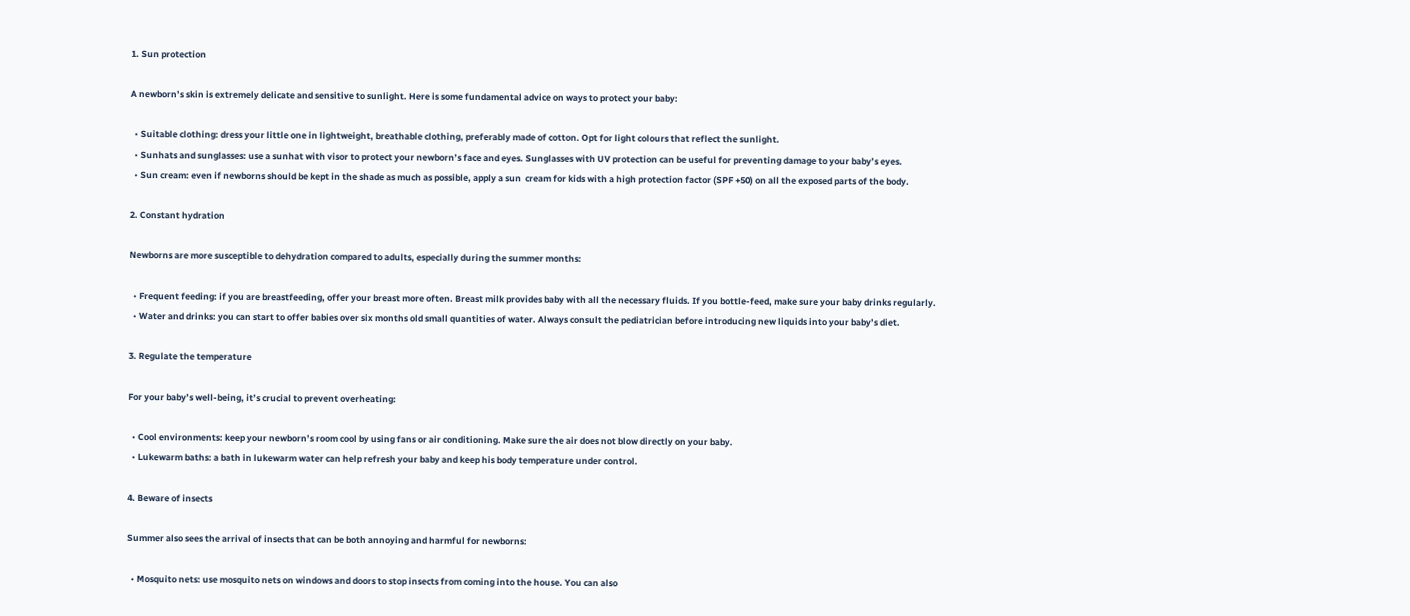1. Sun protection

A newborn’s skin is extremely delicate and sensitive to sunlight. Here is some fundamental advice on ways to protect your baby:

  • Suitable clothing: dress your little one in lightweight, breathable clothing, preferably made of cotton. Opt for light colours that reflect the sunlight.
  • Sunhats and sunglasses: use a sunhat with visor to protect your newborn’s face and eyes. Sunglasses with UV protection can be useful for preventing damage to your baby’s eyes.
  • Sun cream: even if newborns should be kept in the shade as much as possible, apply a sun  cream for kids with a high protection factor (SPF +50) on all the exposed parts of the body.

2. Constant hydration

Newborns are more susceptible to dehydration compared to adults, especially during the summer months:

  • Frequent feeding: if you are breastfeeding, offer your breast more often. Breast milk provides baby with all the necessary fluids. If you bottle-feed, make sure your baby drinks regularly.
  • Water and drinks: you can start to offer babies over six months old small quantities of water. Always consult the pediatrician before introducing new liquids into your baby’s diet.

3. Regulate the temperature

For your baby’s well-being, it’s crucial to prevent overheating:

  • Cool environments: keep your newborn’s room cool by using fans or air conditioning. Make sure the air does not blow directly on your baby.
  • Lukewarm baths: a bath in lukewarm water can help refresh your baby and keep his body temperature under control.

4. Beware of insects

Summer also sees the arrival of insects that can be both annoying and harmful for newborns:

  • Mosquito nets: use mosquito nets on windows and doors to stop insects from coming into the house. You can also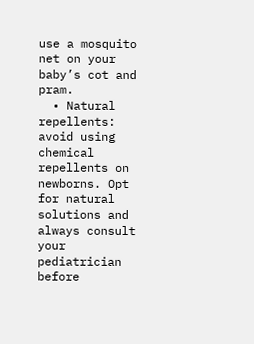use a mosquito net on your baby’s cot and pram.
  • Natural repellents: avoid using chemical repellents on newborns. Opt for natural solutions and always consult your pediatrician before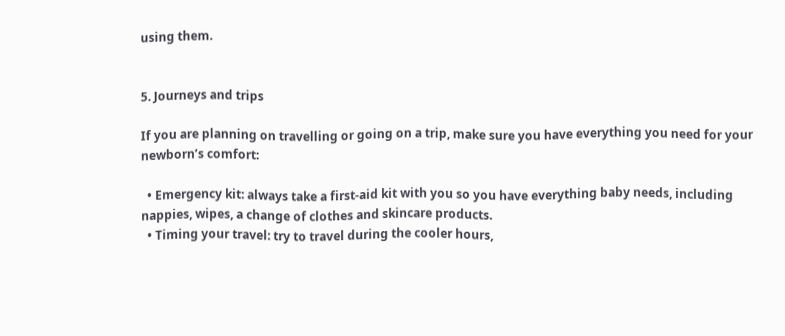using them.


5. Journeys and trips

If you are planning on travelling or going on a trip, make sure you have everything you need for your newborn’s comfort:

  • Emergency kit: always take a first-aid kit with you so you have everything baby needs, including nappies, wipes, a change of clothes and skincare products.
  • Timing your travel: try to travel during the cooler hours,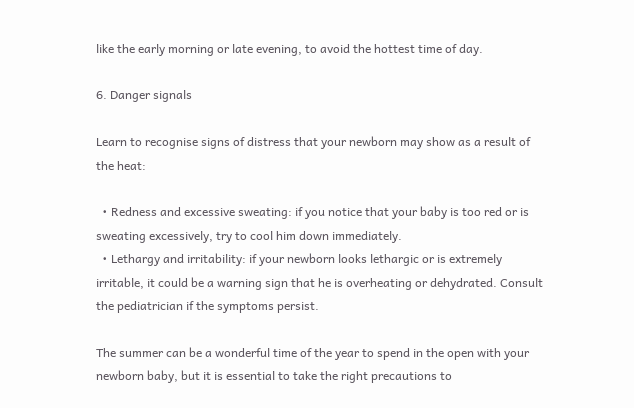like the early morning or late evening, to avoid the hottest time of day.

6. Danger signals

Learn to recognise signs of distress that your newborn may show as a result of the heat:

  • Redness and excessive sweating: if you notice that your baby is too red or is sweating excessively, try to cool him down immediately.
  • Lethargy and irritability: if your newborn looks lethargic or is extremely irritable, it could be a warning sign that he is overheating or dehydrated. Consult the pediatrician if the symptoms persist.

The summer can be a wonderful time of the year to spend in the open with your newborn baby, but it is essential to take the right precautions to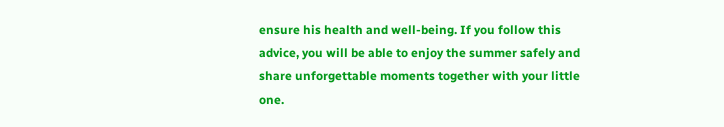ensure his health and well-being. If you follow this advice, you will be able to enjoy the summer safely and share unforgettable moments together with your little one.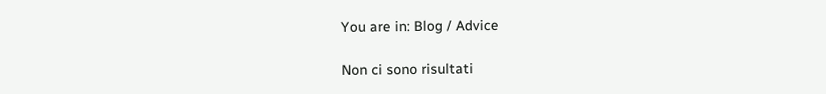You are in: Blog / Advice

Non ci sono risultati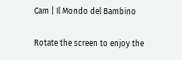Cam | Il Mondo del Bambino

Rotate the screen to enjoy the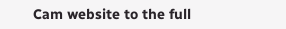Cam website to the full